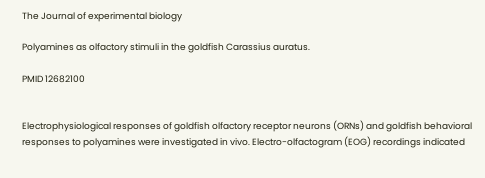The Journal of experimental biology

Polyamines as olfactory stimuli in the goldfish Carassius auratus.

PMID 12682100


Electrophysiological responses of goldfish olfactory receptor neurons (ORNs) and goldfish behavioral responses to polyamines were investigated in vivo. Electro-olfactogram (EOG) recordings indicated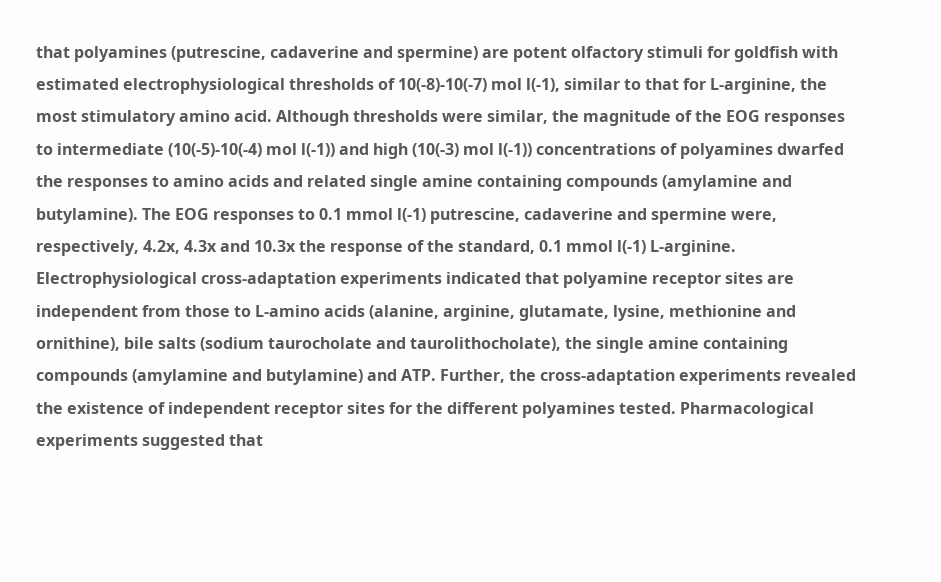that polyamines (putrescine, cadaverine and spermine) are potent olfactory stimuli for goldfish with estimated electrophysiological thresholds of 10(-8)-10(-7) mol l(-1), similar to that for L-arginine, the most stimulatory amino acid. Although thresholds were similar, the magnitude of the EOG responses to intermediate (10(-5)-10(-4) mol l(-1)) and high (10(-3) mol l(-1)) concentrations of polyamines dwarfed the responses to amino acids and related single amine containing compounds (amylamine and butylamine). The EOG responses to 0.1 mmol l(-1) putrescine, cadaverine and spermine were, respectively, 4.2x, 4.3x and 10.3x the response of the standard, 0.1 mmol l(-1) L-arginine. Electrophysiological cross-adaptation experiments indicated that polyamine receptor sites are independent from those to L-amino acids (alanine, arginine, glutamate, lysine, methionine and ornithine), bile salts (sodium taurocholate and taurolithocholate), the single amine containing compounds (amylamine and butylamine) and ATP. Further, the cross-adaptation experiments revealed the existence of independent receptor sites for the different polyamines tested. Pharmacological experiments suggested that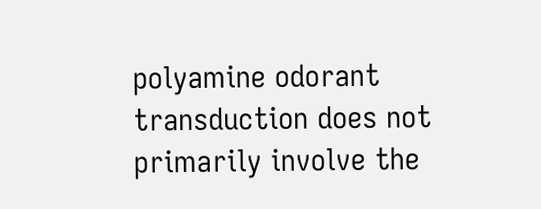polyamine odorant transduction does not primarily involve the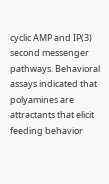cyclic AMP and IP(3) second messenger pathways. Behavioral assays indicated that polyamines are attractants that elicit feeding behavior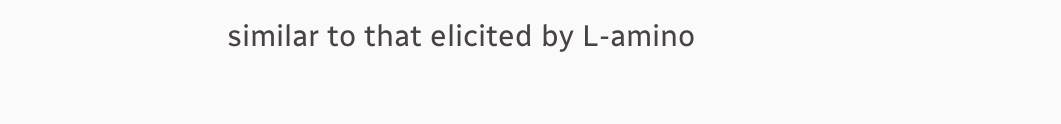similar to that elicited by L-amino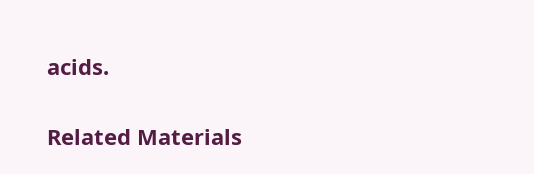acids.

Related Materials